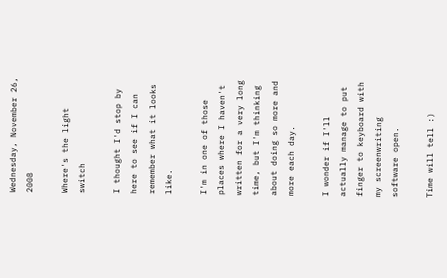Wednesday, November 26, 2008

Where's the light switch

I thought I'd stop by here to see if I can remember what it looks like.

I'm in one of those places where I haven't written for a very long time, but I'm thinking about doing so more and more each day.

I wonder if I'll actually manage to put finger to keyboard with my screenwriting software open.

Time will tell :)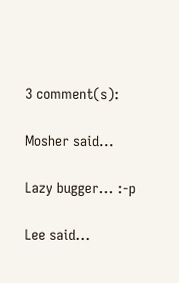3 comment(s):

Mosher said...

Lazy bugger... :-p

Lee said...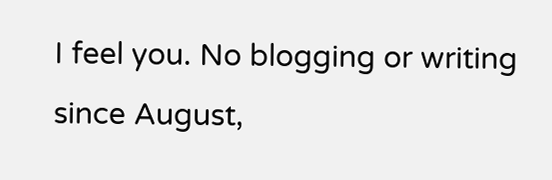I feel you. No blogging or writing since August,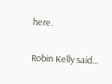here.

Robin Kelly said...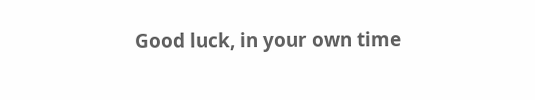Good luck, in your own time